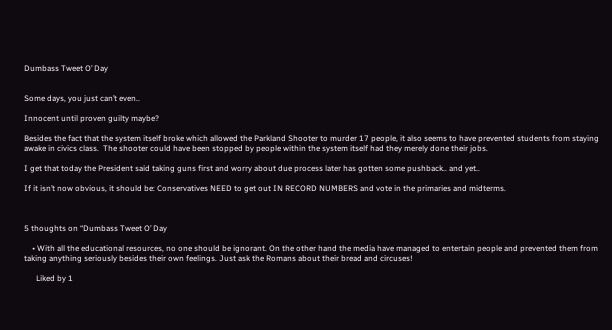Dumbass Tweet O’ Day


Some days, you just can’t even..

Innocent until proven guilty maybe?

Besides the fact that the system itself broke which allowed the Parkland Shooter to murder 17 people, it also seems to have prevented students from staying awake in civics class.  The shooter could have been stopped by people within the system itself had they merely done their jobs.

I get that today the President said taking guns first and worry about due process later has gotten some pushback.. and yet..

If it isn’t now obvious, it should be: Conservatives NEED to get out IN RECORD NUMBERS and vote in the primaries and midterms.



5 thoughts on “Dumbass Tweet O’ Day

    • With all the educational resources, no one should be ignorant. On the other hand the media have managed to entertain people and prevented them from taking anything seriously besides their own feelings. Just ask the Romans about their bread and circuses!

      Liked by 1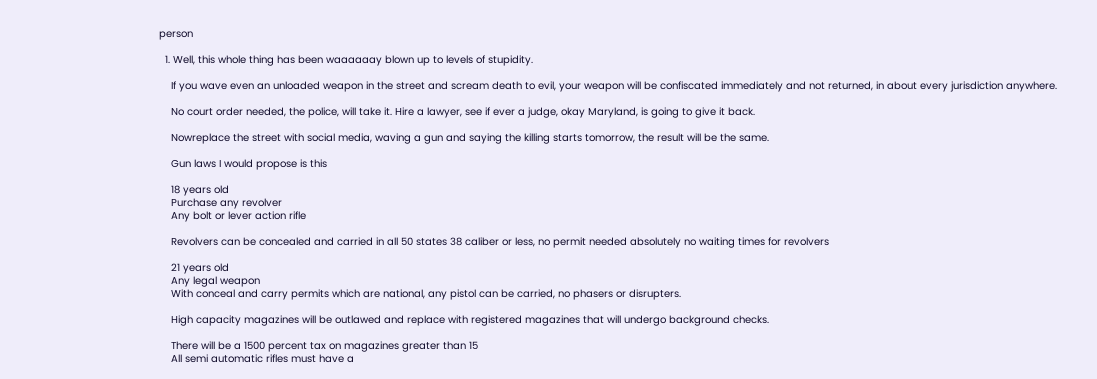person

  1. Well, this whole thing has been waaaaaay blown up to levels of stupidity.

    If you wave even an unloaded weapon in the street and scream death to evil, your weapon will be confiscated immediately and not returned, in about every jurisdiction anywhere.

    No court order needed, the police, will take it. Hire a lawyer, see if ever a judge, okay Maryland, is going to give it back.

    Nowreplace the street with social media, waving a gun and saying the killing starts tomorrow, the result will be the same.

    Gun laws I would propose is this

    18 years old
    Purchase any revolver
    Any bolt or lever action rifle

    Revolvers can be concealed and carried in all 50 states 38 caliber or less, no permit needed absolutely no waiting times for revolvers

    21 years old
    Any legal weapon
    With conceal and carry permits which are national, any pistol can be carried, no phasers or disrupters.

    High capacity magazines will be outlawed and replace with registered magazines that will undergo background checks.

    There will be a 1500 percent tax on magazines greater than 15
    All semi automatic rifles must have a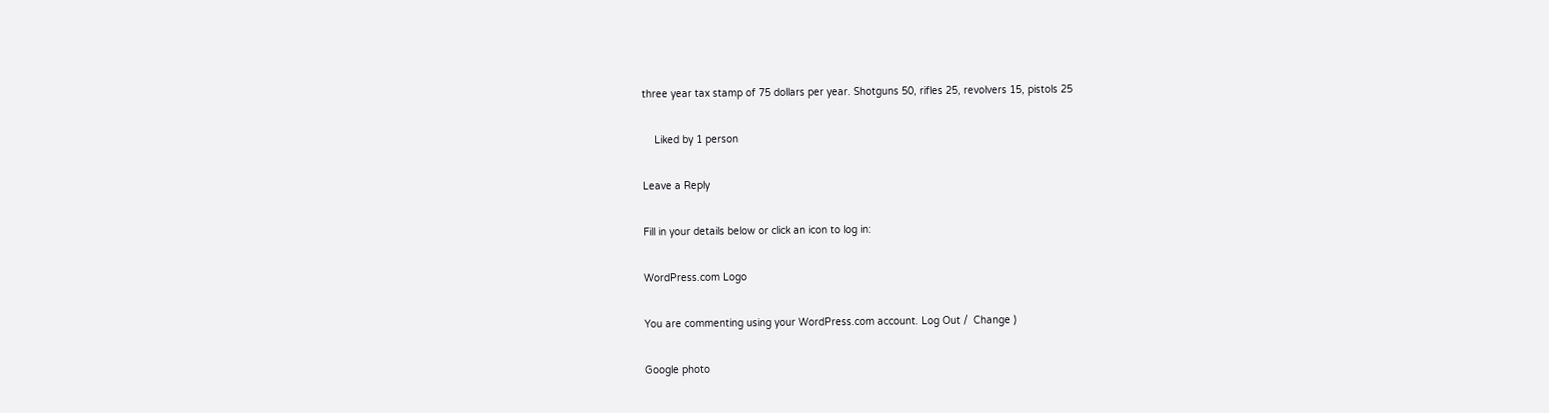three year tax stamp of 75 dollars per year. Shotguns 50, rifles 25, revolvers 15, pistols 25

    Liked by 1 person

Leave a Reply

Fill in your details below or click an icon to log in:

WordPress.com Logo

You are commenting using your WordPress.com account. Log Out /  Change )

Google photo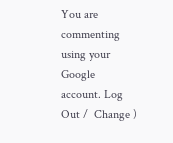You are commenting using your Google account. Log Out /  Change )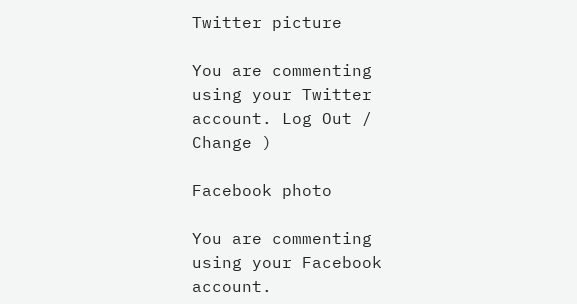Twitter picture

You are commenting using your Twitter account. Log Out /  Change )

Facebook photo

You are commenting using your Facebook account.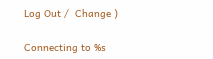Log Out /  Change )

Connecting to %s